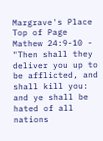Margrave's Place
Top of Page
Mathew 24:9-10 - "Then shall they deliver you up to be afflicted, and shall kill you: and ye shall be hated of all nations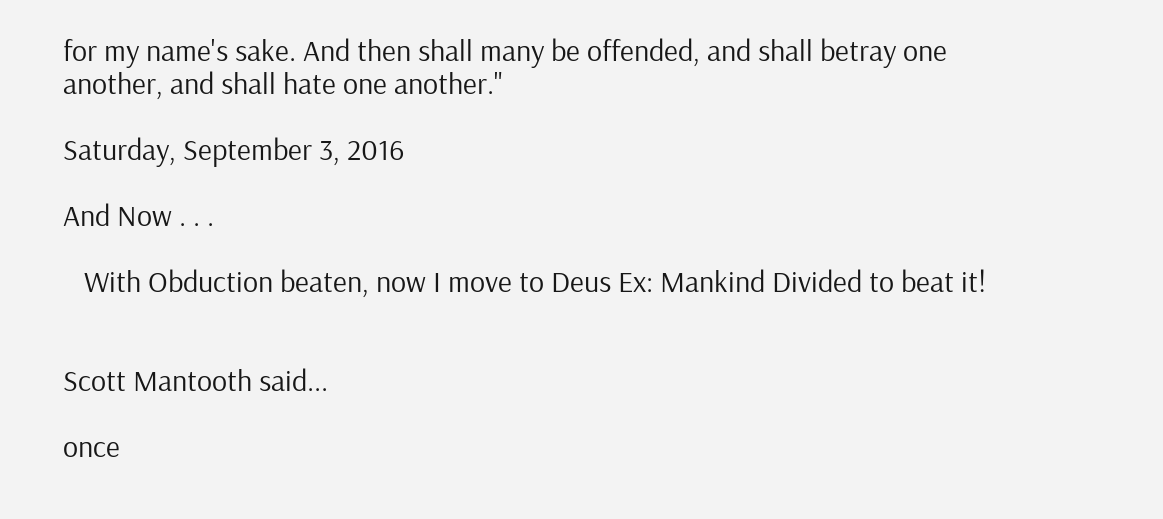for my name's sake. And then shall many be offended, and shall betray one another, and shall hate one another."

Saturday, September 3, 2016

And Now . . .

   With Obduction beaten, now I move to Deus Ex: Mankind Divided to beat it!


Scott Mantooth said...

once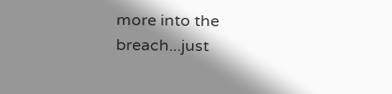more into the breach...just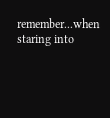remember...when staring into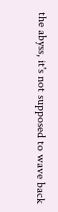the abyss, it's not supposed to wave back